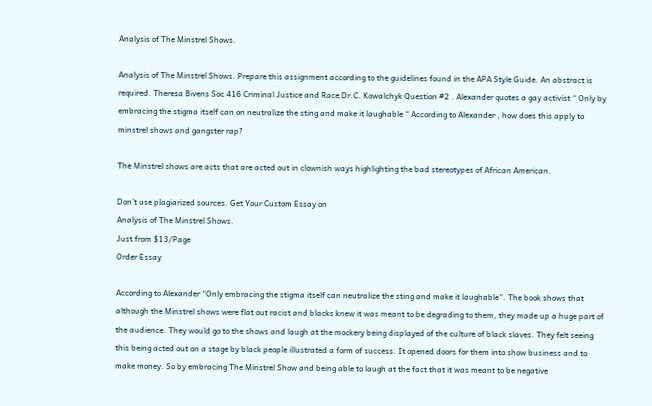Analysis of The Minstrel Shows.

Analysis of The Minstrel Shows. Prepare this assignment according to the guidelines found in the APA Style Guide. An abstract is required. Theresa Bivens Soc 416 Criminal Justice and Race Dr.C. Kowalchyk Question #2 . Alexander quotes a gay activist “ Only by embracing the stigma itself can on neutralize the sting and make it laughable “ According to Alexander , how does this apply to minstrel shows and gangster rap?

The Minstrel shows are acts that are acted out in clownish ways highlighting the bad stereotypes of African American.

Don't use plagiarized sources. Get Your Custom Essay on
Analysis of The Minstrel Shows.
Just from $13/Page
Order Essay

According to Alexander “Only embracing the stigma itself can neutralize the sting and make it laughable”. The book shows that although the Minstrel shows were flat out racist and blacks knew it was meant to be degrading to them, they made up a huge part of the audience. They would go to the shows and laugh at the mockery being displayed of the culture of black slaves. They felt seeing this being acted out on a stage by black people illustrated a form of success. It opened doors for them into show business and to make money. So by embracing The Minstrel Show and being able to laugh at the fact that it was meant to be negative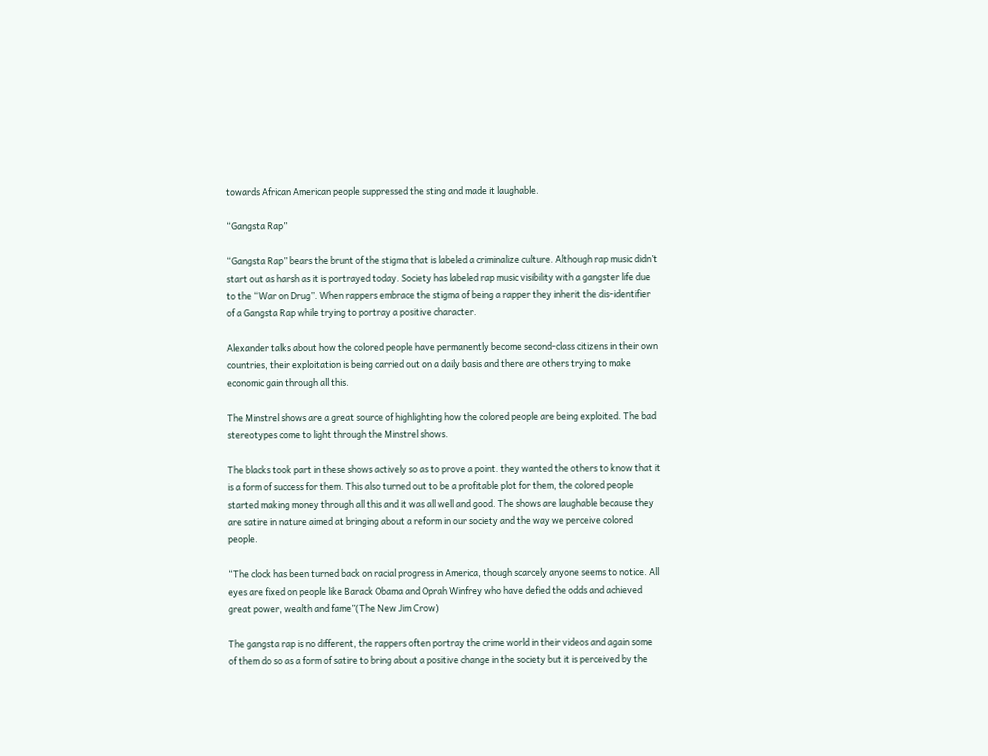towards African American people suppressed the sting and made it laughable.

“Gangsta Rap”

“Gangsta Rap” bears the brunt of the stigma that is labeled a criminalize culture. Although rap music didn’t start out as harsh as it is portrayed today. Society has labeled rap music visibility with a gangster life due to the “War on Drug”. When rappers embrace the stigma of being a rapper they inherit the dis-identifier of a Gangsta Rap while trying to portray a positive character.

Alexander talks about how the colored people have permanently become second-class citizens in their own countries, their exploitation is being carried out on a daily basis and there are others trying to make economic gain through all this.

The Minstrel shows are a great source of highlighting how the colored people are being exploited. The bad stereotypes come to light through the Minstrel shows.

The blacks took part in these shows actively so as to prove a point. they wanted the others to know that it is a form of success for them. This also turned out to be a profitable plot for them, the colored people started making money through all this and it was all well and good. The shows are laughable because they are satire in nature aimed at bringing about a reform in our society and the way we perceive colored people.

“The clock has been turned back on racial progress in America, though scarcely anyone seems to notice. All eyes are fixed on people like Barack Obama and Oprah Winfrey who have defied the odds and achieved great power, wealth and fame”(The New Jim Crow)

The gangsta rap is no different, the rappers often portray the crime world in their videos and again some of them do so as a form of satire to bring about a positive change in the society but it is perceived by the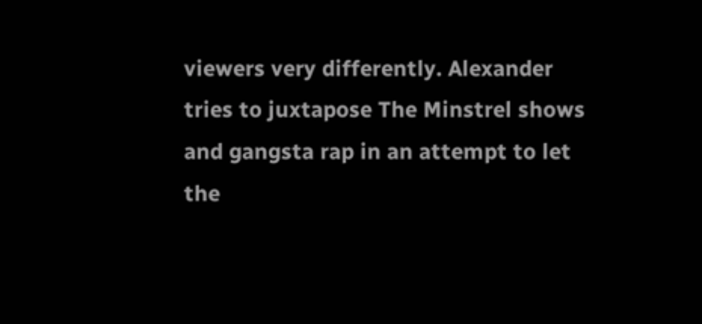viewers very differently. Alexander tries to juxtapose The Minstrel shows and gangsta rap in an attempt to let the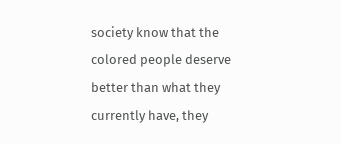society know that the colored people deserve better than what they currently have, they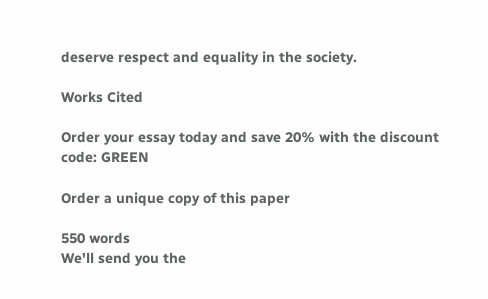deserve respect and equality in the society.

Works Cited

Order your essay today and save 20% with the discount code: GREEN

Order a unique copy of this paper

550 words
We'll send you the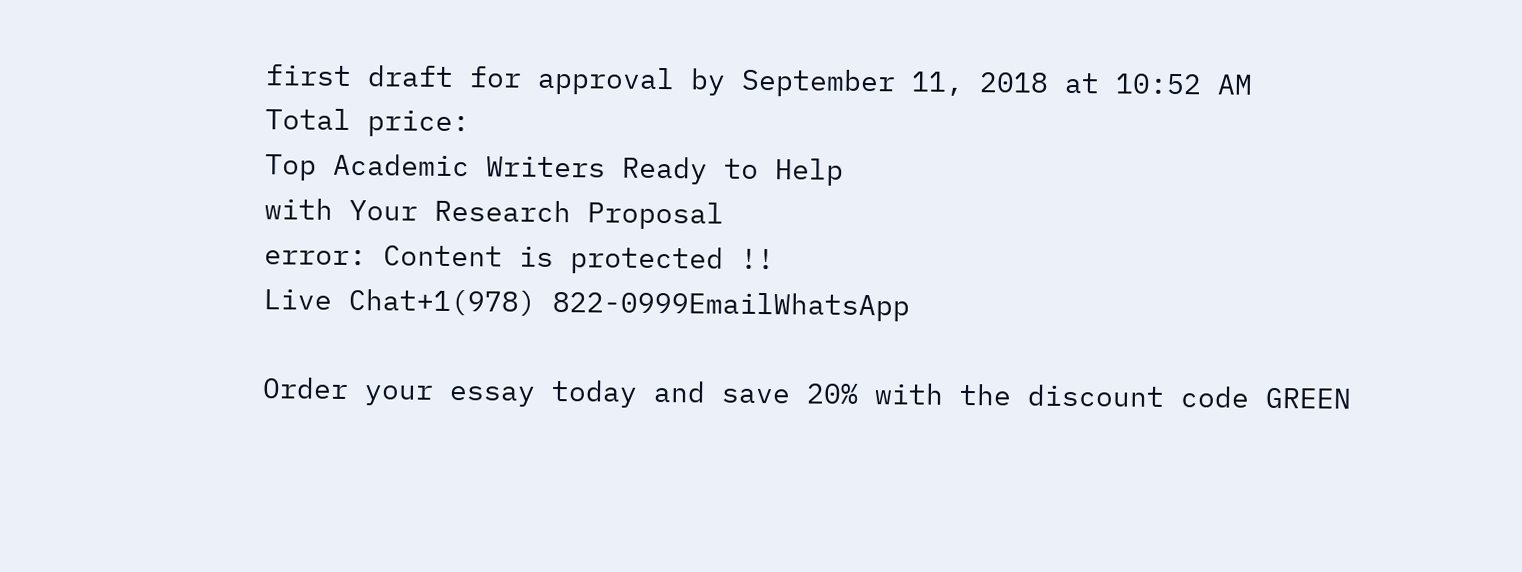first draft for approval by September 11, 2018 at 10:52 AM
Total price:
Top Academic Writers Ready to Help
with Your Research Proposal
error: Content is protected !!
Live Chat+1(978) 822-0999EmailWhatsApp

Order your essay today and save 20% with the discount code GREEN